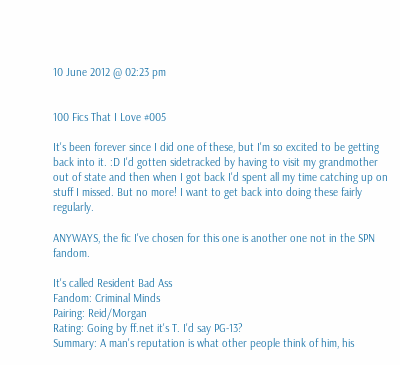10 June 2012 @ 02:23 pm


100 Fics That I Love #005

It's been forever since I did one of these, but I'm so excited to be getting back into it. :D I'd gotten sidetracked by having to visit my grandmother out of state and then when I got back I'd spent all my time catching up on stuff I missed. But no more! I want to get back into doing these fairly regularly.

ANYWAYS, the fic I've chosen for this one is another one not in the SPN fandom.

It's called Resident Bad Ass
Fandom: Criminal Minds
Pairing: Reid/Morgan
Rating: Going by ff.net it's T. I'd say PG-13?
Summary: A man's reputation is what other people think of him, his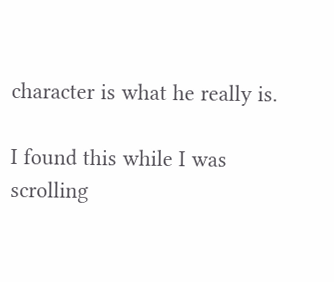character is what he really is.

I found this while I was scrolling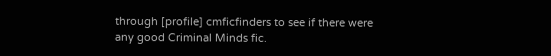through [profile] cmficfinders to see if there were any good Criminal Minds fic.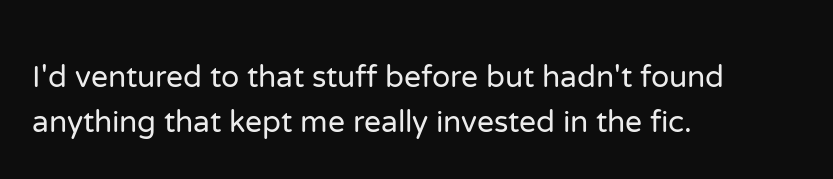I'd ventured to that stuff before but hadn't found anything that kept me really invested in the fic.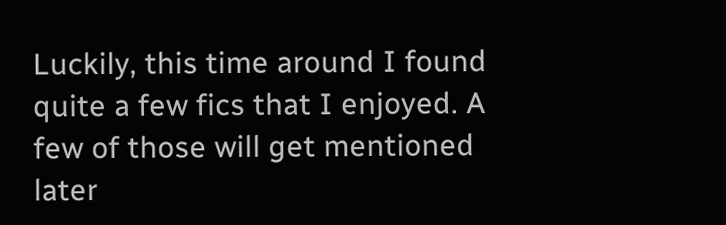Luckily, this time around I found quite a few fics that I enjoyed. A few of those will get mentioned later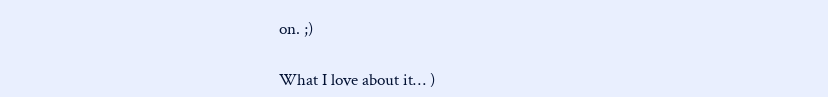on. ;)

What I love about it… )